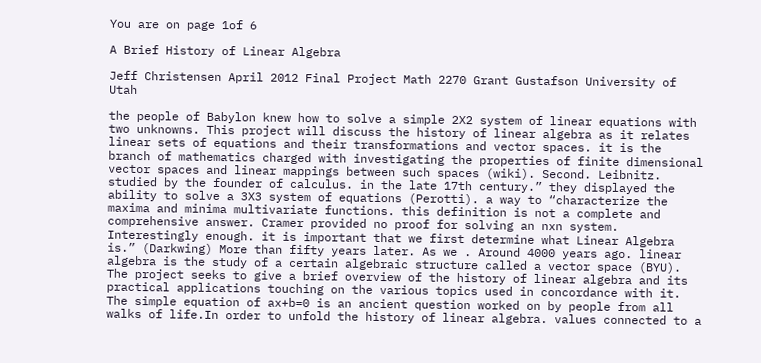You are on page 1of 6

A Brief History of Linear Algebra

Jeff Christensen April 2012 Final Project Math 2270 Grant Gustafson University of Utah

the people of Babylon knew how to solve a simple 2X2 system of linear equations with two unknowns. This project will discuss the history of linear algebra as it relates linear sets of equations and their transformations and vector spaces. it is the branch of mathematics charged with investigating the properties of finite dimensional vector spaces and linear mappings between such spaces (wiki). Second. Leibnitz. studied by the founder of calculus. in the late 17th century.” they displayed the ability to solve a 3X3 system of equations (Perotti). a way to “characterize the maxima and minima multivariate functions. this definition is not a complete and comprehensive answer. Cramer provided no proof for solving an nxn system. Interestingly enough. it is important that we first determine what Linear Algebra is.” (Darkwing) More than fifty years later. As we . Around 4000 years ago. linear algebra is the study of a certain algebraic structure called a vector space (BYU). The project seeks to give a brief overview of the history of linear algebra and its practical applications touching on the various topics used in concordance with it. The simple equation of ax+b=0 is an ancient question worked on by people from all walks of life.In order to unfold the history of linear algebra. values connected to a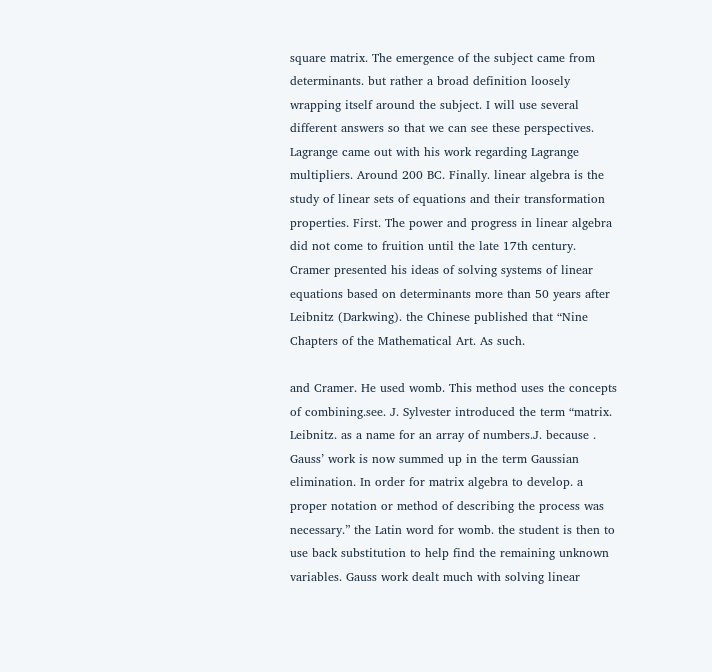square matrix. The emergence of the subject came from determinants. but rather a broad definition loosely wrapping itself around the subject. I will use several different answers so that we can see these perspectives. Lagrange came out with his work regarding Lagrange multipliers. Around 200 BC. Finally. linear algebra is the study of linear sets of equations and their transformation properties. First. The power and progress in linear algebra did not come to fruition until the late 17th century. Cramer presented his ideas of solving systems of linear equations based on determinants more than 50 years after Leibnitz (Darkwing). the Chinese published that “Nine Chapters of the Mathematical Art. As such.

and Cramer. He used womb. This method uses the concepts of combining.see. J. Sylvester introduced the term “matrix. Leibnitz. as a name for an array of numbers.J. because . Gauss’ work is now summed up in the term Gaussian elimination. In order for matrix algebra to develop. a proper notation or method of describing the process was necessary.” the Latin word for womb. the student is then to use back substitution to help find the remaining unknown variables. Gauss work dealt much with solving linear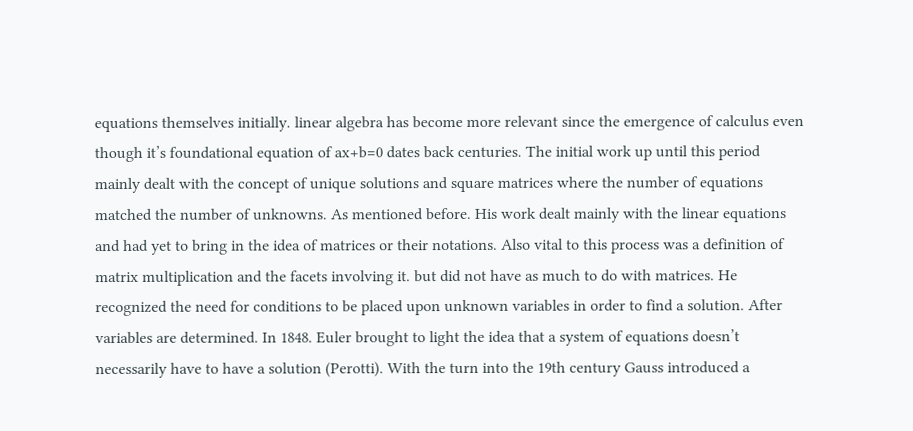equations themselves initially. linear algebra has become more relevant since the emergence of calculus even though it’s foundational equation of ax+b=0 dates back centuries. The initial work up until this period mainly dealt with the concept of unique solutions and square matrices where the number of equations matched the number of unknowns. As mentioned before. His work dealt mainly with the linear equations and had yet to bring in the idea of matrices or their notations. Also vital to this process was a definition of matrix multiplication and the facets involving it. but did not have as much to do with matrices. He recognized the need for conditions to be placed upon unknown variables in order to find a solution. After variables are determined. In 1848. Euler brought to light the idea that a system of equations doesn’t necessarily have to have a solution (Perotti). With the turn into the 19th century Gauss introduced a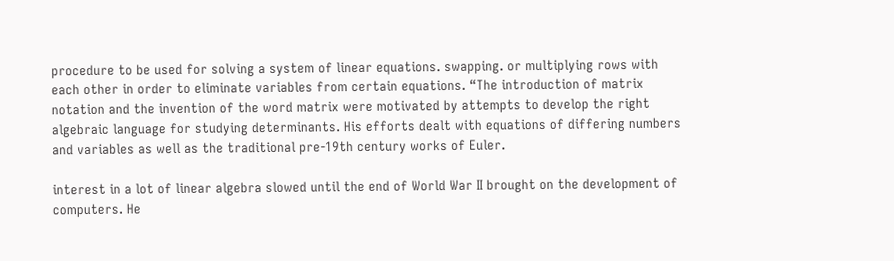procedure to be used for solving a system of linear equations. swapping. or multiplying rows with each other in order to eliminate variables from certain equations. “The introduction of matrix notation and the invention of the word matrix were motivated by attempts to develop the right algebraic language for studying determinants. His efforts dealt with equations of differing numbers and variables as well as the traditional pre-19th century works of Euler.

interest in a lot of linear algebra slowed until the end of World War II brought on the development of computers. He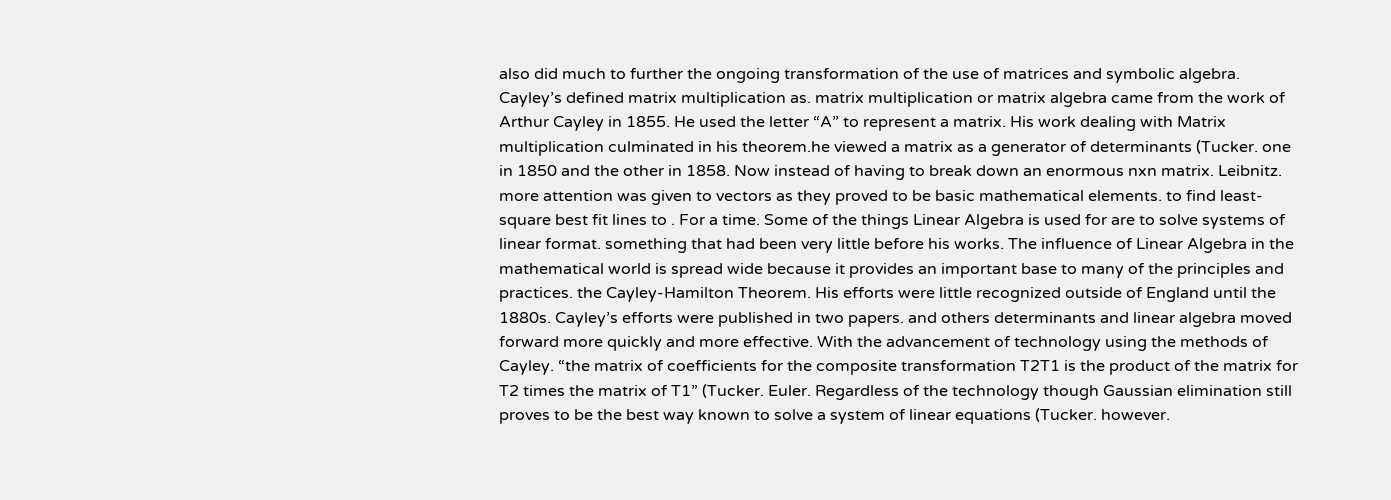also did much to further the ongoing transformation of the use of matrices and symbolic algebra. Cayley’s defined matrix multiplication as. matrix multiplication or matrix algebra came from the work of Arthur Cayley in 1855. He used the letter “A” to represent a matrix. His work dealing with Matrix multiplication culminated in his theorem.he viewed a matrix as a generator of determinants (Tucker. one in 1850 and the other in 1858. Now instead of having to break down an enormous nxn matrix. Leibnitz. more attention was given to vectors as they proved to be basic mathematical elements. to find least-square best fit lines to . For a time. Some of the things Linear Algebra is used for are to solve systems of linear format. something that had been very little before his works. The influence of Linear Algebra in the mathematical world is spread wide because it provides an important base to many of the principles and practices. the Cayley-Hamilton Theorem. His efforts were little recognized outside of England until the 1880s. Cayley’s efforts were published in two papers. and others determinants and linear algebra moved forward more quickly and more effective. With the advancement of technology using the methods of Cayley. “the matrix of coefficients for the composite transformation T2T1 is the product of the matrix for T2 times the matrix of T1” (Tucker. Euler. Regardless of the technology though Gaussian elimination still proves to be the best way known to solve a system of linear equations (Tucker. however.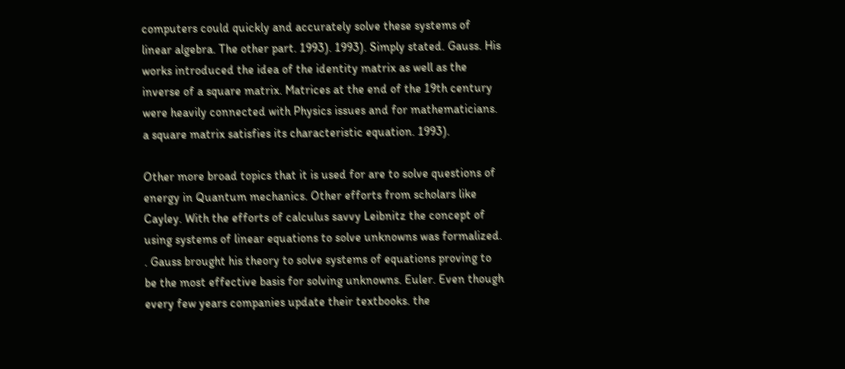computers could quickly and accurately solve these systems of linear algebra. The other part. 1993). 1993). Simply stated. Gauss. His works introduced the idea of the identity matrix as well as the inverse of a square matrix. Matrices at the end of the 19th century were heavily connected with Physics issues and for mathematicians. a square matrix satisfies its characteristic equation. 1993).

Other more broad topics that it is used for are to solve questions of energy in Quantum mechanics. Other efforts from scholars like Cayley. With the efforts of calculus savvy Leibnitz the concept of using systems of linear equations to solve unknowns was formalized. . Gauss brought his theory to solve systems of equations proving to be the most effective basis for solving unknowns. Euler. Even though every few years companies update their textbooks. the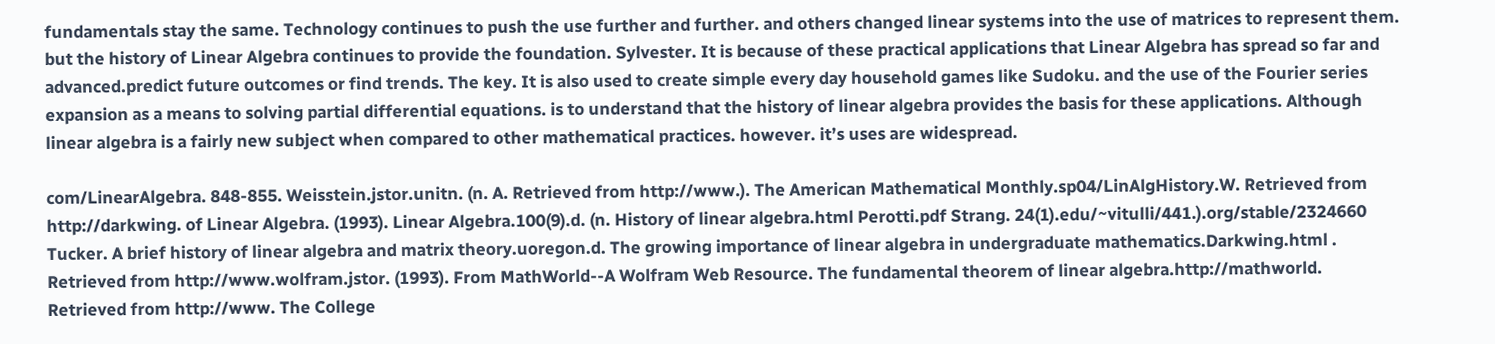fundamentals stay the same. Technology continues to push the use further and further. and others changed linear systems into the use of matrices to represent them. but the history of Linear Algebra continues to provide the foundation. Sylvester. It is because of these practical applications that Linear Algebra has spread so far and advanced.predict future outcomes or find trends. The key. It is also used to create simple every day household games like Sudoku. and the use of the Fourier series expansion as a means to solving partial differential equations. is to understand that the history of linear algebra provides the basis for these applications. Although linear algebra is a fairly new subject when compared to other mathematical practices. however. it’s uses are widespread.

com/LinearAlgebra. 848-855. Weisstein.jstor.unitn. (n. A. Retrieved from http://www.). The American Mathematical Monthly.sp04/LinAlgHistory.W. Retrieved from http://darkwing. of Linear Algebra. (1993). Linear Algebra.100(9).d. (n. History of linear algebra.html Perotti.pdf Strang. 24(1).edu/~vitulli/441.).org/stable/2324660 Tucker. A brief history of linear algebra and matrix theory.uoregon.d. The growing importance of linear algebra in undergraduate mathematics.Darkwing.html . Retrieved from http://www.wolfram.jstor. (1993). From MathWorld--A Wolfram Web Resource. The fundamental theorem of linear algebra.http://mathworld. Retrieved from http://www. The College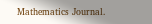Mathematics Journal.